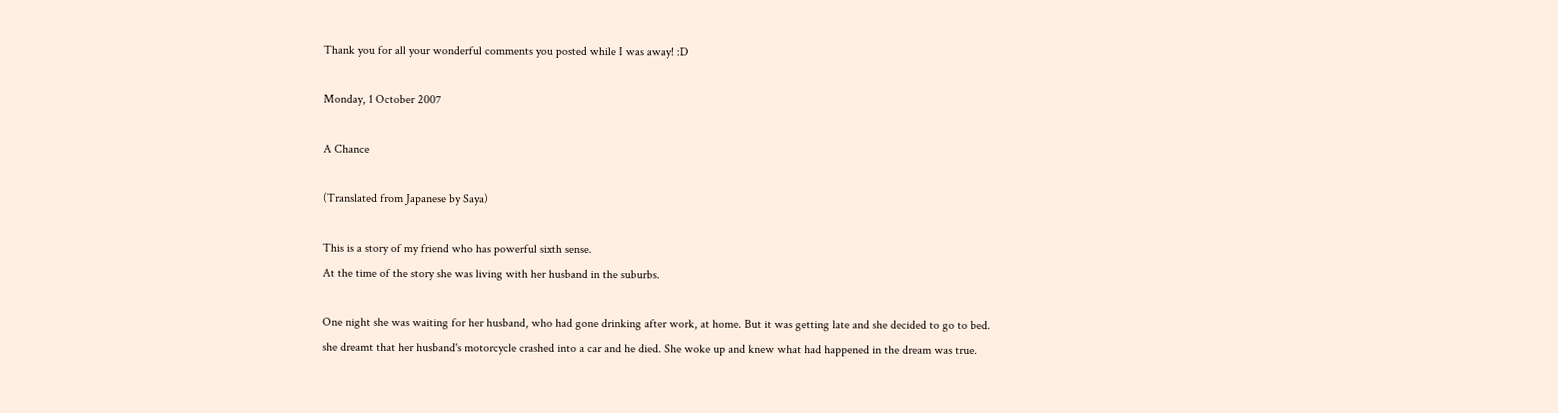Thank you for all your wonderful comments you posted while I was away! :D

Monday, 1 October 2007

A Chance

(Translated from Japanese by Saya)

This is a story of my friend who has powerful sixth sense.
At the time of the story she was living with her husband in the suburbs.

One night she was waiting for her husband, who had gone drinking after work, at home. But it was getting late and she decided to go to bed.
she dreamt that her husband's motorcycle crashed into a car and he died. She woke up and knew what had happened in the dream was true.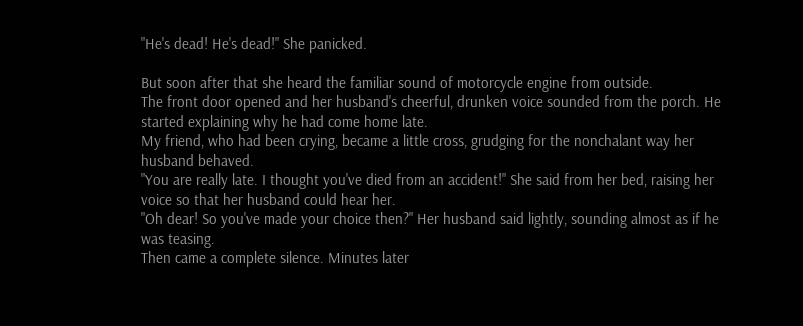"He's dead! He's dead!" She panicked.

But soon after that she heard the familiar sound of motorcycle engine from outside.
The front door opened and her husband's cheerful, drunken voice sounded from the porch. He started explaining why he had come home late.
My friend, who had been crying, became a little cross, grudging for the nonchalant way her husband behaved.
"You are really late. I thought you've died from an accident!" She said from her bed, raising her voice so that her husband could hear her.
"Oh dear! So you've made your choice then?" Her husband said lightly, sounding almost as if he was teasing.
Then came a complete silence. Minutes later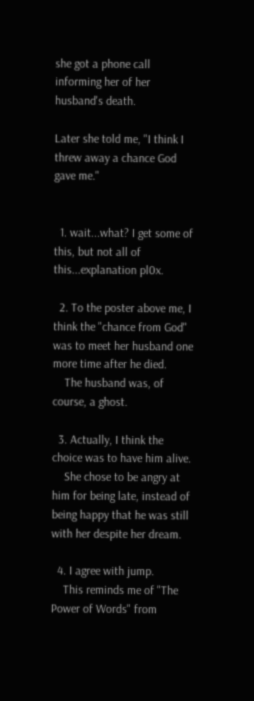she got a phone call informing her of her husband's death.

Later she told me, "I think I threw away a chance God gave me."


  1. wait...what? I get some of this, but not all of this...explanation pl0x.

  2. To the poster above me, I think the "chance from God" was to meet her husband one more time after he died.
    The husband was, of course, a ghost.

  3. Actually, I think the choice was to have him alive.
    She chose to be angry at him for being late, instead of being happy that he was still with her despite her dream.

  4. I agree with jump.
    This reminds me of "The Power of Words" from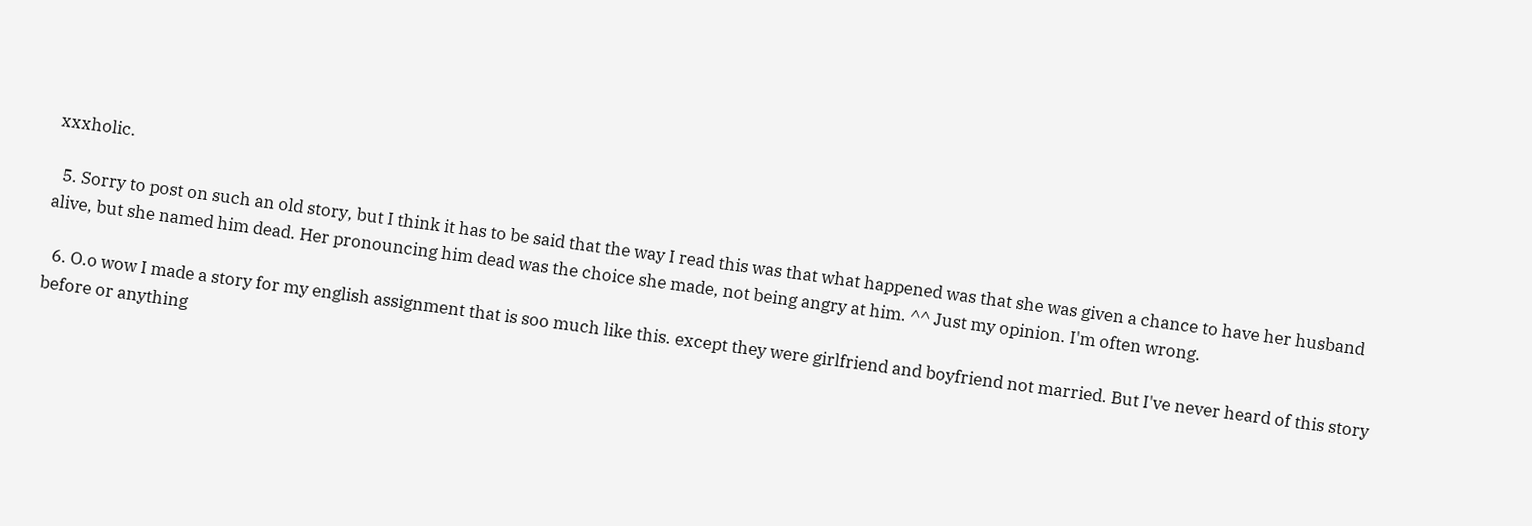xxxholic.

  5. Sorry to post on such an old story, but I think it has to be said that the way I read this was that what happened was that she was given a chance to have her husband alive, but she named him dead. Her pronouncing him dead was the choice she made, not being angry at him. ^^ Just my opinion. I'm often wrong.

  6. O.o wow I made a story for my english assignment that is soo much like this. except they were girlfriend and boyfriend not married. But I've never heard of this story before or anything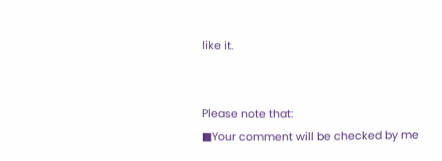like it.


Please note that:
■Your comment will be checked by me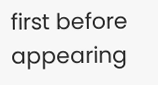first before appearing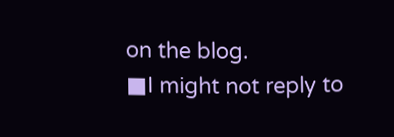on the blog.
■I might not reply to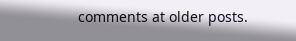comments at older posts.